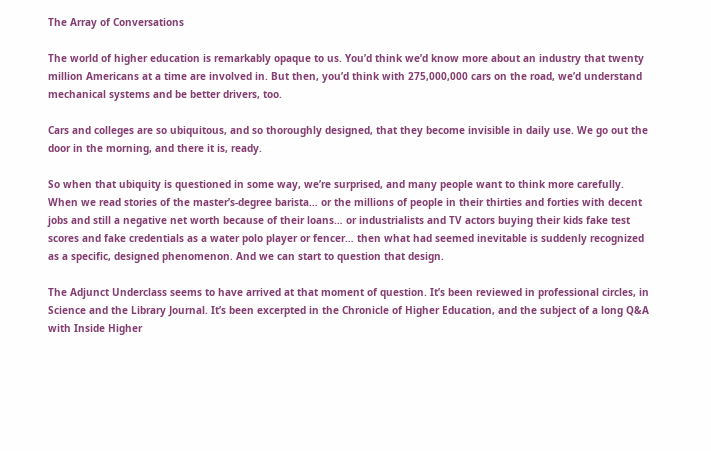The Array of Conversations

The world of higher education is remarkably opaque to us. You’d think we’d know more about an industry that twenty million Americans at a time are involved in. But then, you’d think with 275,000,000 cars on the road, we’d understand mechanical systems and be better drivers, too.

Cars and colleges are so ubiquitous, and so thoroughly designed, that they become invisible in daily use. We go out the door in the morning, and there it is, ready.

So when that ubiquity is questioned in some way, we’re surprised, and many people want to think more carefully. When we read stories of the master’s-degree barista… or the millions of people in their thirties and forties with decent jobs and still a negative net worth because of their loans… or industrialists and TV actors buying their kids fake test scores and fake credentials as a water polo player or fencer… then what had seemed inevitable is suddenly recognized as a specific, designed phenomenon. And we can start to question that design.

The Adjunct Underclass seems to have arrived at that moment of question. It’s been reviewed in professional circles, in Science and the Library Journal. It’s been excerpted in the Chronicle of Higher Education, and the subject of a long Q&A with Inside Higher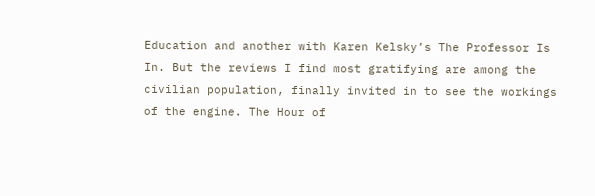Education and another with Karen Kelsky’s The Professor Is In. But the reviews I find most gratifying are among the civilian population, finally invited in to see the workings of the engine. The Hour of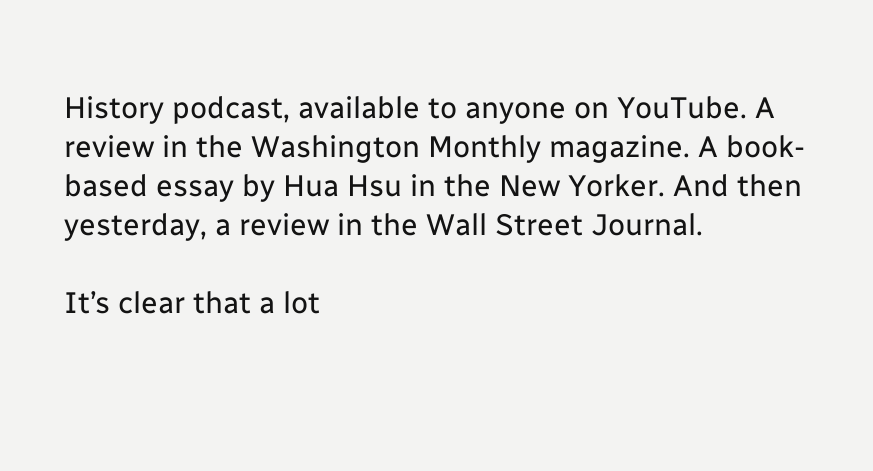History podcast, available to anyone on YouTube. A review in the Washington Monthly magazine. A book-based essay by Hua Hsu in the New Yorker. And then yesterday, a review in the Wall Street Journal.

It’s clear that a lot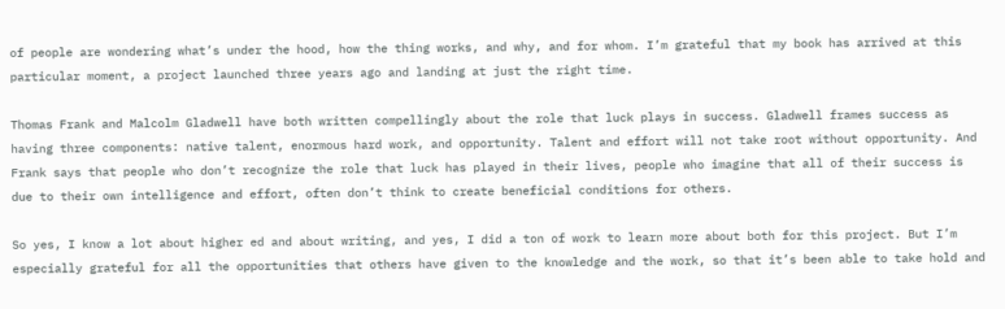of people are wondering what’s under the hood, how the thing works, and why, and for whom. I’m grateful that my book has arrived at this particular moment, a project launched three years ago and landing at just the right time.

Thomas Frank and Malcolm Gladwell have both written compellingly about the role that luck plays in success. Gladwell frames success as having three components: native talent, enormous hard work, and opportunity. Talent and effort will not take root without opportunity. And Frank says that people who don’t recognize the role that luck has played in their lives, people who imagine that all of their success is due to their own intelligence and effort, often don’t think to create beneficial conditions for others.

So yes, I know a lot about higher ed and about writing, and yes, I did a ton of work to learn more about both for this project. But I’m especially grateful for all the opportunities that others have given to the knowledge and the work, so that it’s been able to take hold and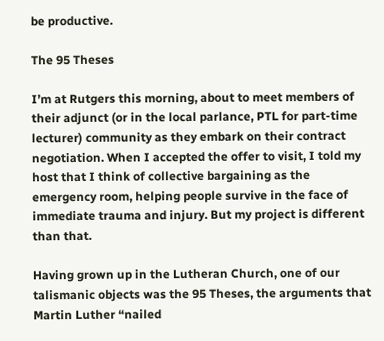be productive.

The 95 Theses

I’m at Rutgers this morning, about to meet members of their adjunct (or in the local parlance, PTL for part-time lecturer) community as they embark on their contract negotiation. When I accepted the offer to visit, I told my host that I think of collective bargaining as the emergency room, helping people survive in the face of immediate trauma and injury. But my project is different than that.

Having grown up in the Lutheran Church, one of our talismanic objects was the 95 Theses, the arguments that Martin Luther “nailed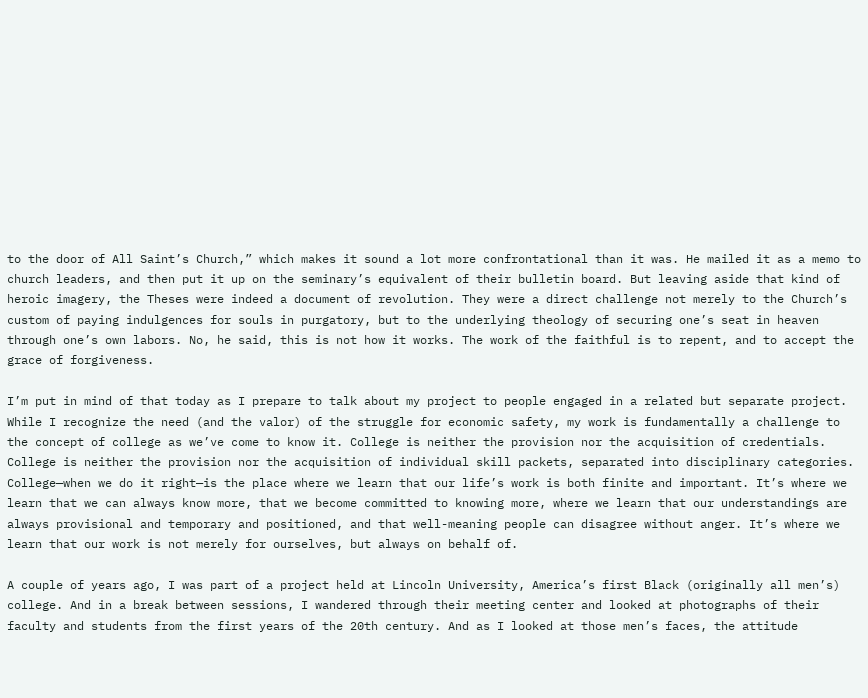to the door of All Saint’s Church,” which makes it sound a lot more confrontational than it was. He mailed it as a memo to church leaders, and then put it up on the seminary’s equivalent of their bulletin board. But leaving aside that kind of heroic imagery, the Theses were indeed a document of revolution. They were a direct challenge not merely to the Church’s custom of paying indulgences for souls in purgatory, but to the underlying theology of securing one’s seat in heaven through one’s own labors. No, he said, this is not how it works. The work of the faithful is to repent, and to accept the grace of forgiveness.

I’m put in mind of that today as I prepare to talk about my project to people engaged in a related but separate project. While I recognize the need (and the valor) of the struggle for economic safety, my work is fundamentally a challenge to the concept of college as we’ve come to know it. College is neither the provision nor the acquisition of credentials. College is neither the provision nor the acquisition of individual skill packets, separated into disciplinary categories. College—when we do it right—is the place where we learn that our life’s work is both finite and important. It’s where we learn that we can always know more, that we become committed to knowing more, where we learn that our understandings are always provisional and temporary and positioned, and that well-meaning people can disagree without anger. It’s where we learn that our work is not merely for ourselves, but always on behalf of.

A couple of years ago, I was part of a project held at Lincoln University, America’s first Black (originally all men’s) college. And in a break between sessions, I wandered through their meeting center and looked at photographs of their faculty and students from the first years of the 20th century. And as I looked at those men’s faces, the attitude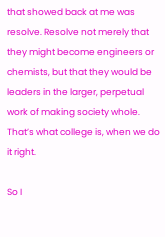that showed back at me was resolve. Resolve not merely that they might become engineers or chemists, but that they would be leaders in the larger, perpetual work of making society whole. That’s what college is, when we do it right.

So I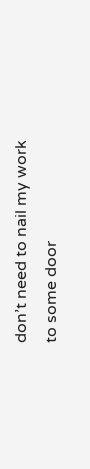don’t need to nail my work to some door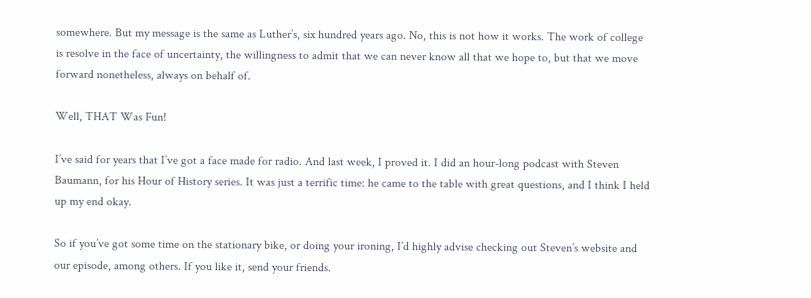somewhere. But my message is the same as Luther’s, six hundred years ago. No, this is not how it works. The work of college is resolve in the face of uncertainty, the willingness to admit that we can never know all that we hope to, but that we move forward nonetheless, always on behalf of.

Well, THAT Was Fun!

I’ve said for years that I’ve got a face made for radio. And last week, I proved it. I did an hour-long podcast with Steven Baumann, for his Hour of History series. It was just a terrific time: he came to the table with great questions, and I think I held up my end okay.

So if you’ve got some time on the stationary bike, or doing your ironing, I’d highly advise checking out Steven’s website and our episode, among others. If you like it, send your friends.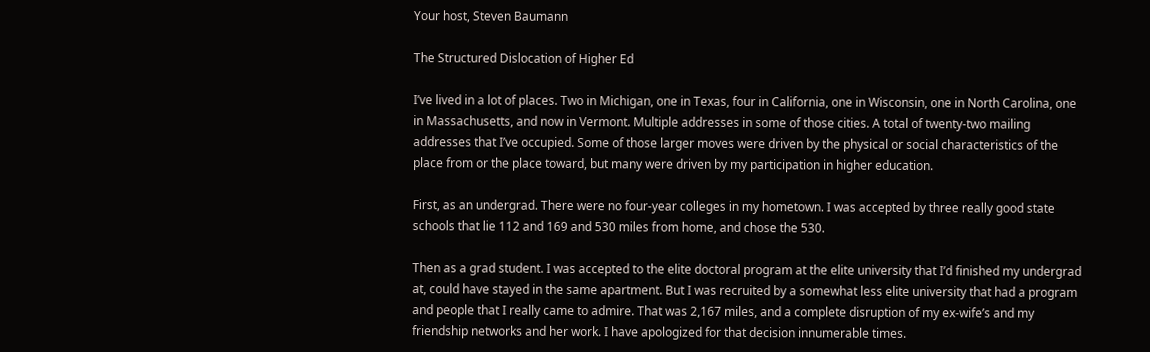Your host, Steven Baumann

The Structured Dislocation of Higher Ed

I’ve lived in a lot of places. Two in Michigan, one in Texas, four in California, one in Wisconsin, one in North Carolina, one in Massachusetts, and now in Vermont. Multiple addresses in some of those cities. A total of twenty-two mailing addresses that I’ve occupied. Some of those larger moves were driven by the physical or social characteristics of the place from or the place toward, but many were driven by my participation in higher education.

First, as an undergrad. There were no four-year colleges in my hometown. I was accepted by three really good state schools that lie 112 and 169 and 530 miles from home, and chose the 530.

Then as a grad student. I was accepted to the elite doctoral program at the elite university that I’d finished my undergrad at, could have stayed in the same apartment. But I was recruited by a somewhat less elite university that had a program and people that I really came to admire. That was 2,167 miles, and a complete disruption of my ex-wife’s and my friendship networks and her work. I have apologized for that decision innumerable times.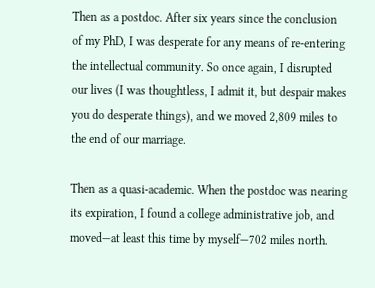Then as a postdoc. After six years since the conclusion of my PhD, I was desperate for any means of re-entering the intellectual community. So once again, I disrupted our lives (I was thoughtless, I admit it, but despair makes you do desperate things), and we moved 2,809 miles to the end of our marriage.

Then as a quasi-academic. When the postdoc was nearing its expiration, I found a college administrative job, and moved—at least this time by myself—702 miles north.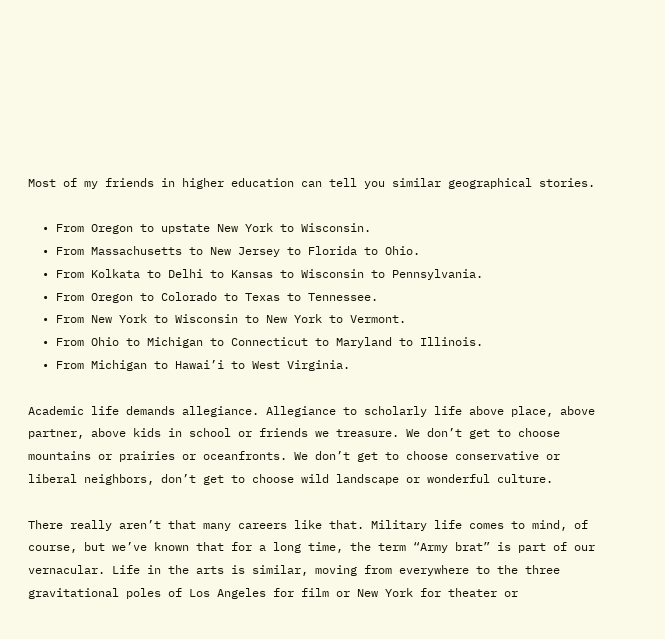Most of my friends in higher education can tell you similar geographical stories.

  • From Oregon to upstate New York to Wisconsin.
  • From Massachusetts to New Jersey to Florida to Ohio.
  • From Kolkata to Delhi to Kansas to Wisconsin to Pennsylvania.
  • From Oregon to Colorado to Texas to Tennessee.
  • From New York to Wisconsin to New York to Vermont.
  • From Ohio to Michigan to Connecticut to Maryland to Illinois.
  • From Michigan to Hawai’i to West Virginia.

Academic life demands allegiance. Allegiance to scholarly life above place, above partner, above kids in school or friends we treasure. We don’t get to choose mountains or prairies or oceanfronts. We don’t get to choose conservative or liberal neighbors, don’t get to choose wild landscape or wonderful culture.

There really aren’t that many careers like that. Military life comes to mind, of course, but we’ve known that for a long time, the term “Army brat” is part of our vernacular. Life in the arts is similar, moving from everywhere to the three gravitational poles of Los Angeles for film or New York for theater or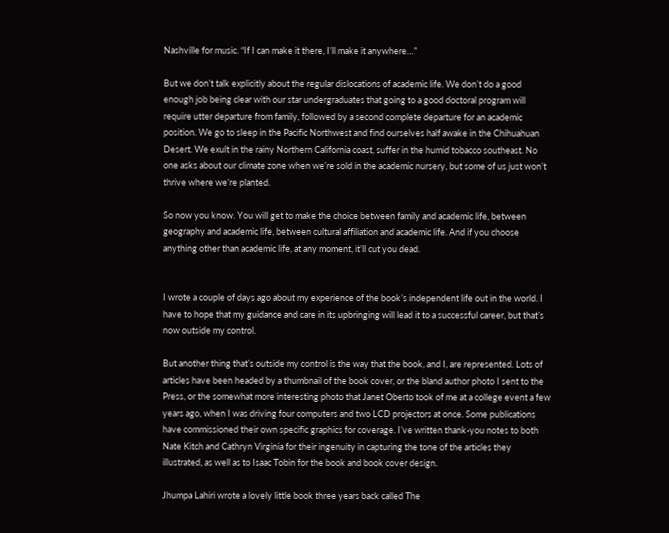Nashville for music. “If I can make it there, I’ll make it anywhere…”

But we don’t talk explicitly about the regular dislocations of academic life. We don’t do a good enough job being clear with our star undergraduates that going to a good doctoral program will require utter departure from family, followed by a second complete departure for an academic position. We go to sleep in the Pacific Northwest and find ourselves half awake in the Chihuahuan Desert. We exult in the rainy Northern California coast, suffer in the humid tobacco southeast. No one asks about our climate zone when we’re sold in the academic nursery, but some of us just won’t thrive where we’re planted.

So now you know. You will get to make the choice between family and academic life, between geography and academic life, between cultural affiliation and academic life. And if you choose anything other than academic life, at any moment, it’ll cut you dead.


I wrote a couple of days ago about my experience of the book’s independent life out in the world. I have to hope that my guidance and care in its upbringing will lead it to a successful career, but that’s now outside my control.

But another thing that’s outside my control is the way that the book, and I, are represented. Lots of articles have been headed by a thumbnail of the book cover, or the bland author photo I sent to the Press, or the somewhat more interesting photo that Janet Oberto took of me at a college event a few years ago, when I was driving four computers and two LCD projectors at once. Some publications have commissioned their own specific graphics for coverage. I’ve written thank-you notes to both Nate Kitch and Cathryn Virginia for their ingenuity in capturing the tone of the articles they illustrated, as well as to Isaac Tobin for the book and book cover design.

Jhumpa Lahiri wrote a lovely little book three years back called The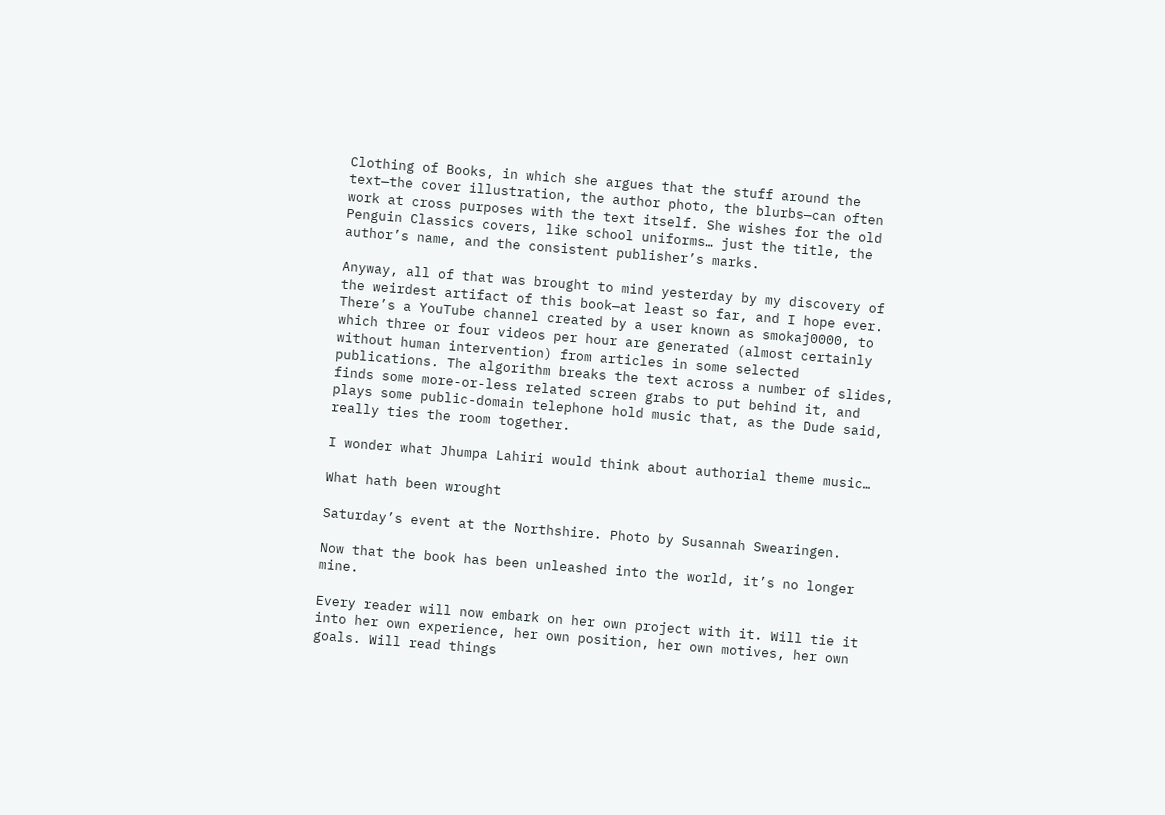Clothing of Books, in which she argues that the stuff around the text—the cover illustration, the author photo, the blurbs—can often work at cross purposes with the text itself. She wishes for the old Penguin Classics covers, like school uniforms… just the title, the author’s name, and the consistent publisher’s marks.

Anyway, all of that was brought to mind yesterday by my discovery of the weirdest artifact of this book—at least so far, and I hope ever. There’s a YouTube channel created by a user known as smokaj0000, to which three or four videos per hour are generated (almost certainly without human intervention) from articles in some selected publications. The algorithm breaks the text across a number of slides, finds some more-or-less related screen grabs to put behind it, and plays some public-domain telephone hold music that, as the Dude said, really ties the room together.

I wonder what Jhumpa Lahiri would think about authorial theme music…

What hath been wrought

Saturday’s event at the Northshire. Photo by Susannah Swearingen.

Now that the book has been unleashed into the world, it’s no longer mine.

Every reader will now embark on her own project with it. Will tie it into her own experience, her own position, her own motives, her own goals. Will read things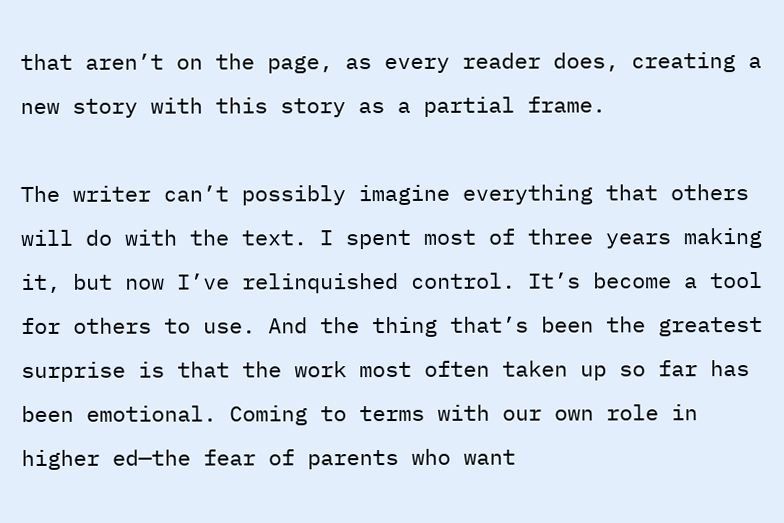that aren’t on the page, as every reader does, creating a new story with this story as a partial frame.

The writer can’t possibly imagine everything that others will do with the text. I spent most of three years making it, but now I’ve relinquished control. It’s become a tool for others to use. And the thing that’s been the greatest surprise is that the work most often taken up so far has been emotional. Coming to terms with our own role in higher ed—the fear of parents who want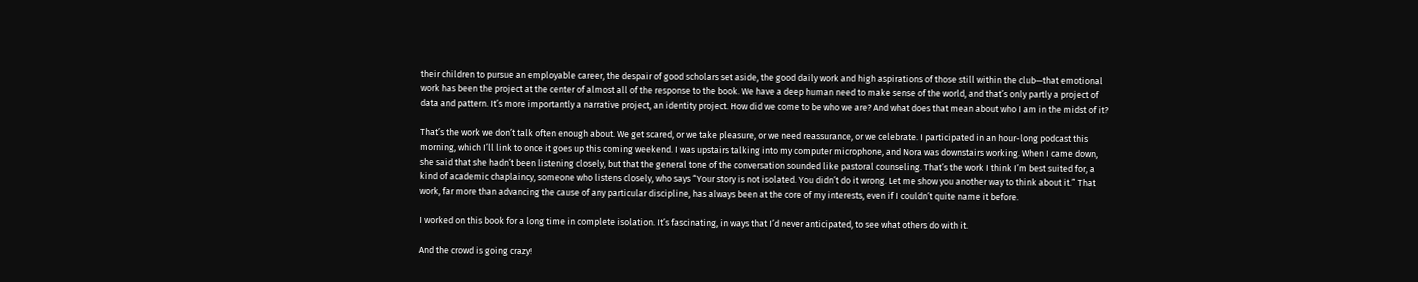their children to pursue an employable career, the despair of good scholars set aside, the good daily work and high aspirations of those still within the club—that emotional work has been the project at the center of almost all of the response to the book. We have a deep human need to make sense of the world, and that’s only partly a project of data and pattern. It’s more importantly a narrative project, an identity project. How did we come to be who we are? And what does that mean about who I am in the midst of it?

That’s the work we don’t talk often enough about. We get scared, or we take pleasure, or we need reassurance, or we celebrate. I participated in an hour-long podcast this morning, which I’ll link to once it goes up this coming weekend. I was upstairs talking into my computer microphone, and Nora was downstairs working. When I came down, she said that she hadn’t been listening closely, but that the general tone of the conversation sounded like pastoral counseling. That’s the work I think I’m best suited for, a kind of academic chaplaincy, someone who listens closely, who says “Your story is not isolated. You didn’t do it wrong. Let me show you another way to think about it.” That work, far more than advancing the cause of any particular discipline, has always been at the core of my interests, even if I couldn’t quite name it before.

I worked on this book for a long time in complete isolation. It’s fascinating, in ways that I’d never anticipated, to see what others do with it.

And the crowd is going crazy!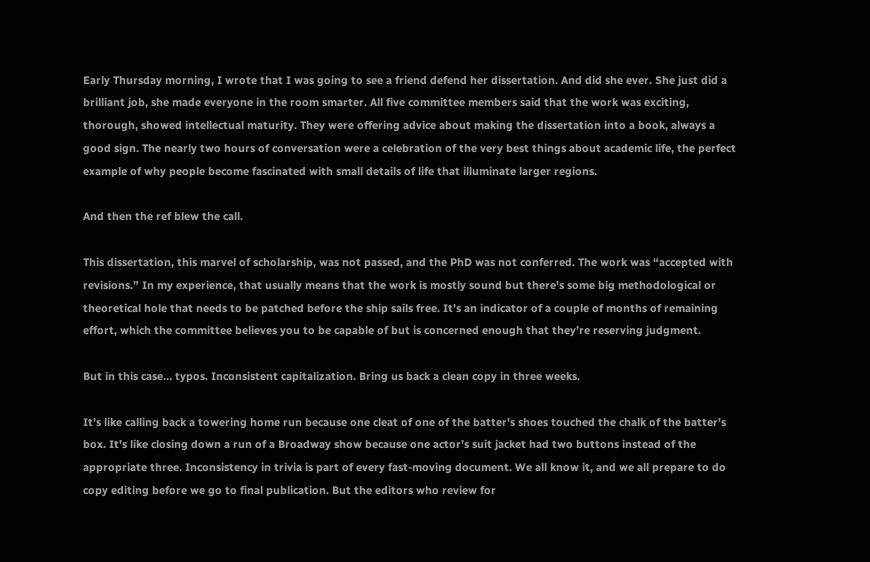Early Thursday morning, I wrote that I was going to see a friend defend her dissertation. And did she ever. She just did a brilliant job, she made everyone in the room smarter. All five committee members said that the work was exciting, thorough, showed intellectual maturity. They were offering advice about making the dissertation into a book, always a good sign. The nearly two hours of conversation were a celebration of the very best things about academic life, the perfect example of why people become fascinated with small details of life that illuminate larger regions.

And then the ref blew the call.

This dissertation, this marvel of scholarship, was not passed, and the PhD was not conferred. The work was “accepted with revisions.” In my experience, that usually means that the work is mostly sound but there’s some big methodological or theoretical hole that needs to be patched before the ship sails free. It’s an indicator of a couple of months of remaining effort, which the committee believes you to be capable of but is concerned enough that they’re reserving judgment.

But in this case… typos. Inconsistent capitalization. Bring us back a clean copy in three weeks.

It’s like calling back a towering home run because one cleat of one of the batter’s shoes touched the chalk of the batter’s box. It’s like closing down a run of a Broadway show because one actor’s suit jacket had two buttons instead of the appropriate three. Inconsistency in trivia is part of every fast-moving document. We all know it, and we all prepare to do copy editing before we go to final publication. But the editors who review for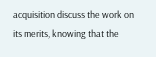acquisition discuss the work on its merits, knowing that the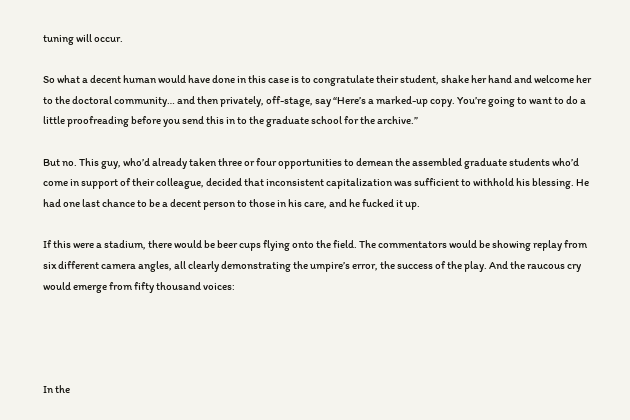tuning will occur.

So what a decent human would have done in this case is to congratulate their student, shake her hand and welcome her to the doctoral community… and then privately, off-stage, say “Here’s a marked-up copy. You’re going to want to do a little proofreading before you send this in to the graduate school for the archive.”

But no. This guy, who’d already taken three or four opportunities to demean the assembled graduate students who’d come in support of their colleague, decided that inconsistent capitalization was sufficient to withhold his blessing. He had one last chance to be a decent person to those in his care, and he fucked it up.

If this were a stadium, there would be beer cups flying onto the field. The commentators would be showing replay from six different camera angles, all clearly demonstrating the umpire’s error, the success of the play. And the raucous cry would emerge from fifty thousand voices:




In the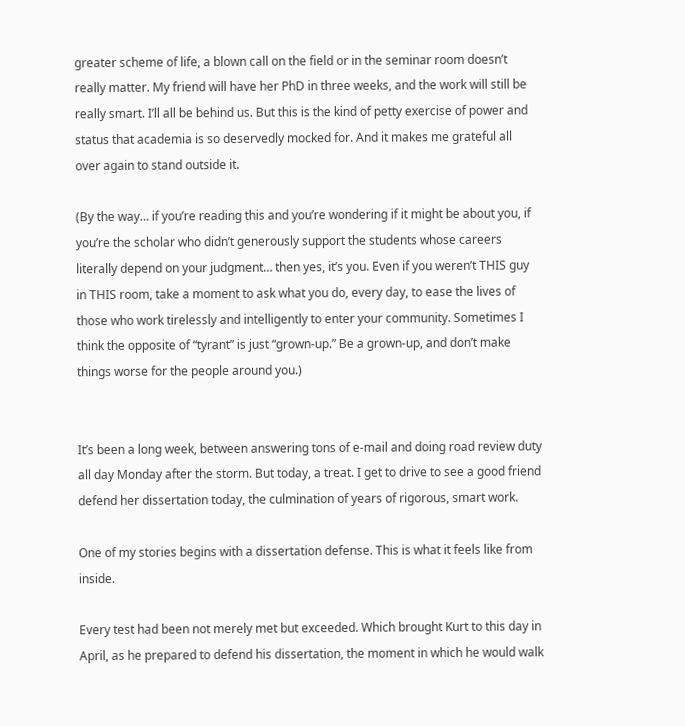greater scheme of life, a blown call on the field or in the seminar room doesn’t really matter. My friend will have her PhD in three weeks, and the work will still be really smart. I’ll all be behind us. But this is the kind of petty exercise of power and status that academia is so deservedly mocked for. And it makes me grateful all over again to stand outside it.

(By the way… if you’re reading this and you’re wondering if it might be about you, if you’re the scholar who didn’t generously support the students whose careers literally depend on your judgment… then yes, it’s you. Even if you weren’t THIS guy in THIS room, take a moment to ask what you do, every day, to ease the lives of those who work tirelessly and intelligently to enter your community. Sometimes I think the opposite of “tyrant” is just “grown-up.” Be a grown-up, and don’t make things worse for the people around you.)


It’s been a long week, between answering tons of e-mail and doing road review duty all day Monday after the storm. But today, a treat. I get to drive to see a good friend defend her dissertation today, the culmination of years of rigorous, smart work.

One of my stories begins with a dissertation defense. This is what it feels like from inside.

Every test had been not merely met but exceeded. Which brought Kurt to this day in April, as he prepared to defend his dissertation, the moment in which he would walk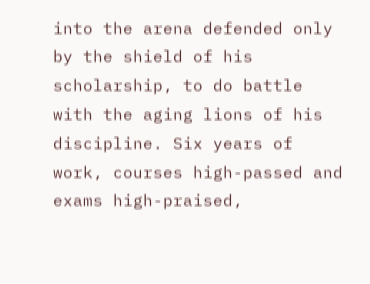into the arena defended only by the shield of his scholarship, to do battle with the aging lions of his discipline. Six years of work, courses high-passed and exams high-praised,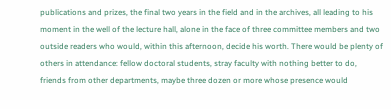publications and prizes, the final two years in the field and in the archives, all leading to his moment in the well of the lecture hall, alone in the face of three committee members and two outside readers who would, within this afternoon, decide his worth. There would be plenty of others in attendance: fellow doctoral students, stray faculty with nothing better to do, friends from other departments, maybe three dozen or more whose presence would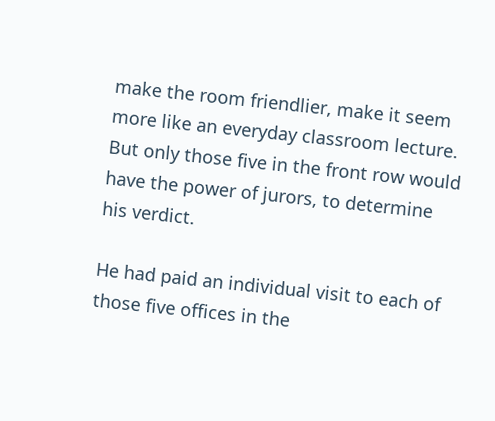make the room friendlier, make it seem more like an everyday classroom lecture. But only those five in the front row would have the power of jurors, to determine his verdict.

He had paid an individual visit to each of those five offices in the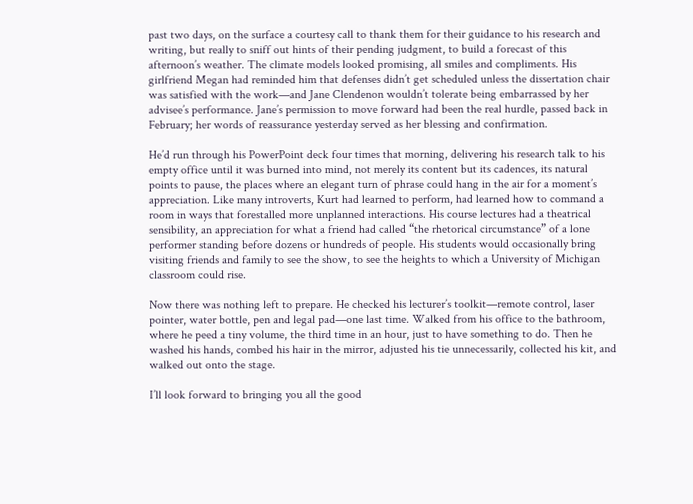past two days, on the surface a courtesy call to thank them for their guidance to his research and writing, but really to sniff out hints of their pending judgment, to build a forecast of this afternoon’s weather. The climate models looked promising, all smiles and compliments. His girlfriend Megan had reminded him that defenses didn’t get scheduled unless the dissertation chair was satisfied with the work—and Jane Clendenon wouldn’t tolerate being embarrassed by her advisee’s performance. Jane’s permission to move forward had been the real hurdle, passed back in February; her words of reassurance yesterday served as her blessing and confirmation.

He’d run through his PowerPoint deck four times that morning, delivering his research talk to his empty office until it was burned into mind, not merely its content but its cadences, its natural points to pause, the places where an elegant turn of phrase could hang in the air for a moment’s appreciation. Like many introverts, Kurt had learned to perform, had learned how to command a room in ways that forestalled more unplanned interactions. His course lectures had a theatrical sensibility, an appreciation for what a friend had called “the rhetorical circumstance” of a lone performer standing before dozens or hundreds of people. His students would occasionally bring visiting friends and family to see the show, to see the heights to which a University of Michigan classroom could rise.

Now there was nothing left to prepare. He checked his lecturer’s toolkit—remote control, laser pointer, water bottle, pen and legal pad—one last time. Walked from his office to the bathroom, where he peed a tiny volume, the third time in an hour, just to have something to do. Then he washed his hands, combed his hair in the mirror, adjusted his tie unnecessarily, collected his kit, and walked out onto the stage.

I’ll look forward to bringing you all the good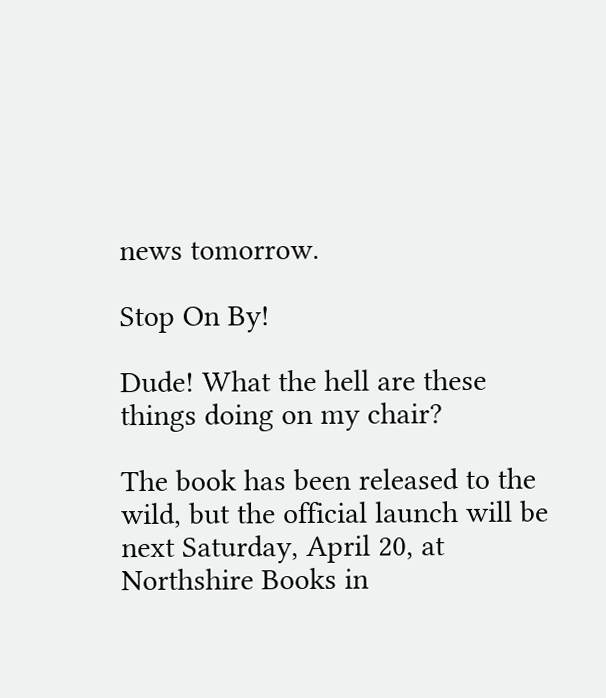news tomorrow.

Stop On By!

Dude! What the hell are these things doing on my chair?

The book has been released to the wild, but the official launch will be next Saturday, April 20, at Northshire Books in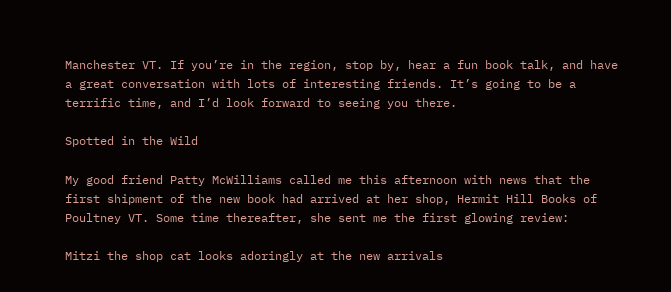Manchester VT. If you’re in the region, stop by, hear a fun book talk, and have a great conversation with lots of interesting friends. It’s going to be a terrific time, and I’d look forward to seeing you there.

Spotted in the Wild

My good friend Patty McWilliams called me this afternoon with news that the first shipment of the new book had arrived at her shop, Hermit Hill Books of Poultney VT. Some time thereafter, she sent me the first glowing review:

Mitzi the shop cat looks adoringly at the new arrivals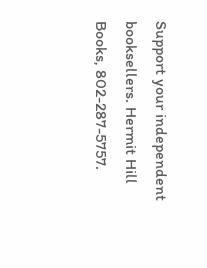Support your independent booksellers. Hermit Hill Books, 802-287-5757.